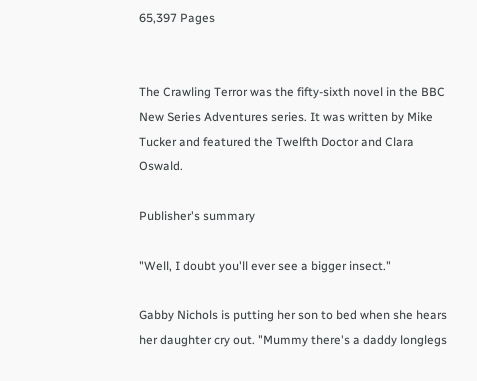65,397 Pages


The Crawling Terror was the fifty-sixth novel in the BBC New Series Adventures series. It was written by Mike Tucker and featured the Twelfth Doctor and Clara Oswald.

Publisher's summary

"Well, I doubt you'll ever see a bigger insect."

Gabby Nichols is putting her son to bed when she hears her daughter cry out. "Mummy there's a daddy longlegs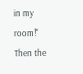in my room!" Then the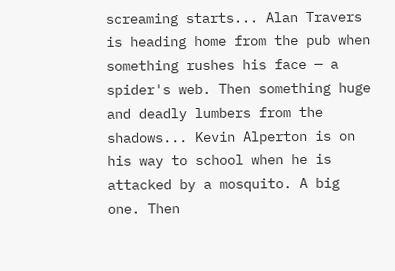screaming starts... Alan Travers is heading home from the pub when something rushes his face — a spider's web. Then something huge and deadly lumbers from the shadows... Kevin Alperton is on his way to school when he is attacked by a mosquito. A big one. Then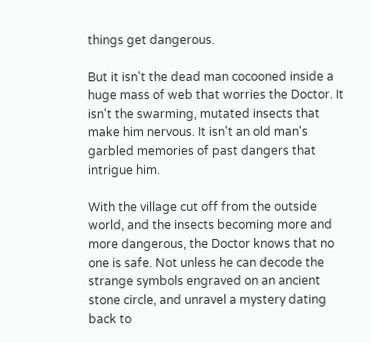things get dangerous.

But it isn't the dead man cocooned inside a huge mass of web that worries the Doctor. It isn't the swarming, mutated insects that make him nervous. It isn't an old man's garbled memories of past dangers that intrigue him.

With the village cut off from the outside world, and the insects becoming more and more dangerous, the Doctor knows that no one is safe. Not unless he can decode the strange symbols engraved on an ancient stone circle, and unravel a mystery dating back to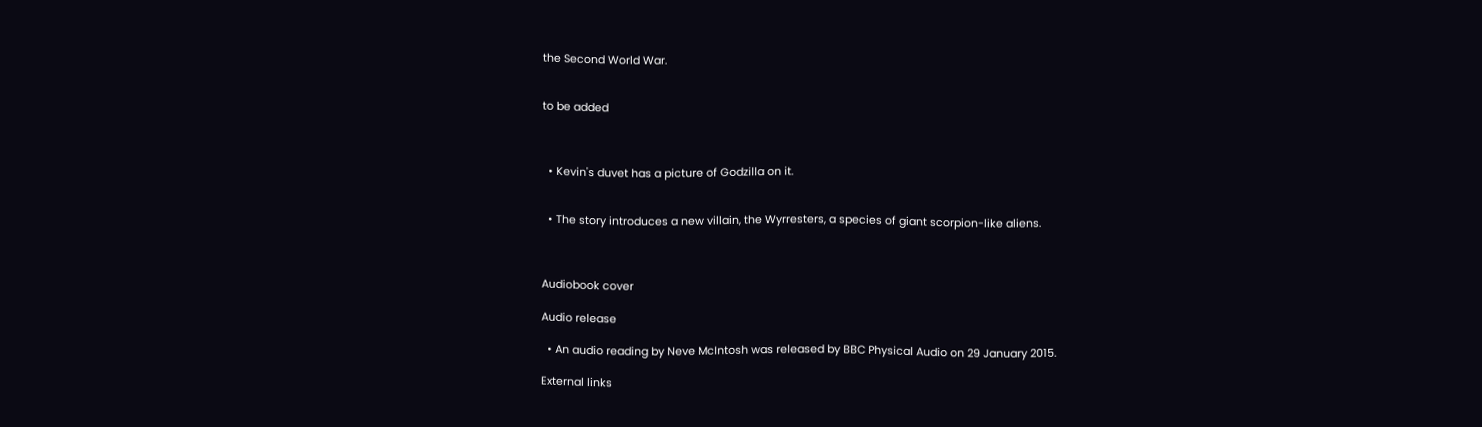the Second World War.


to be added



  • Kevin's duvet has a picture of Godzilla on it.


  • The story introduces a new villain, the Wyrresters, a species of giant scorpion-like aliens.



Audiobook cover

Audio release

  • An audio reading by Neve McIntosh was released by BBC Physical Audio on 29 January 2015.

External links